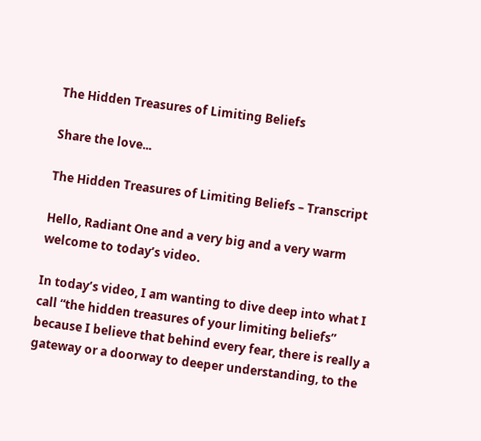The Hidden Treasures of Limiting Beliefs

Share the love...

The Hidden Treasures of Limiting Beliefs – Transcript

Hello, Radiant One and a very big and a very warm welcome to today’s video.

In today’s video, I am wanting to dive deep into what I call “the hidden treasures of your limiting beliefs” because I believe that behind every fear, there is really a gateway or a doorway to deeper understanding, to the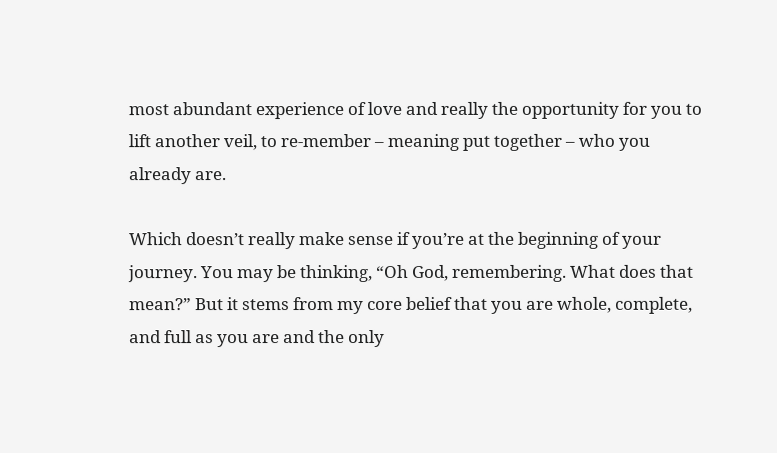most abundant experience of love and really the opportunity for you to lift another veil, to re-member – meaning put together – who you already are.

Which doesn’t really make sense if you’re at the beginning of your journey. You may be thinking, “Oh God, remembering. What does that mean?” But it stems from my core belief that you are whole, complete, and full as you are and the only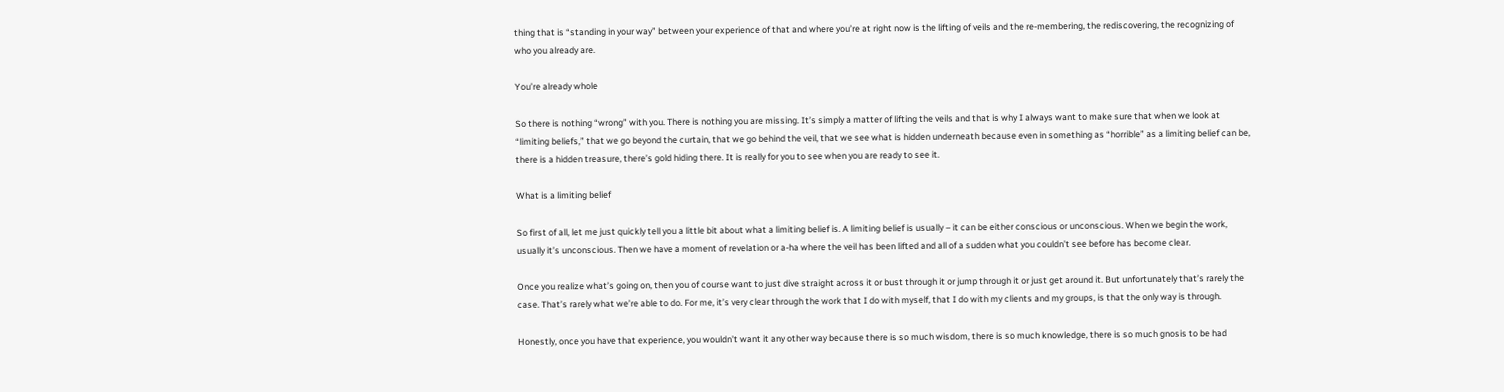thing that is “standing in your way” between your experience of that and where you’re at right now is the lifting of veils and the re-membering, the rediscovering, the recognizing of who you already are.

You’re already whole

So there is nothing “wrong” with you. There is nothing you are missing. It’s simply a matter of lifting the veils and that is why I always want to make sure that when we look at “limiting beliefs,” that we go beyond the curtain, that we go behind the veil, that we see what is hidden underneath because even in something as “horrible” as a limiting belief can be, there is a hidden treasure, there’s gold hiding there. It is really for you to see when you are ready to see it.

What is a limiting belief

So first of all, let me just quickly tell you a little bit about what a limiting belief is. A limiting belief is usually – it can be either conscious or unconscious. When we begin the work, usually it’s unconscious. Then we have a moment of revelation or a-ha where the veil has been lifted and all of a sudden what you couldn’t see before has become clear.

Once you realize what’s going on, then you of course want to just dive straight across it or bust through it or jump through it or just get around it. But unfortunately that’s rarely the case. That’s rarely what we’re able to do. For me, it’s very clear through the work that I do with myself, that I do with my clients and my groups, is that the only way is through.

Honestly, once you have that experience, you wouldn’t want it any other way because there is so much wisdom, there is so much knowledge, there is so much gnosis to be had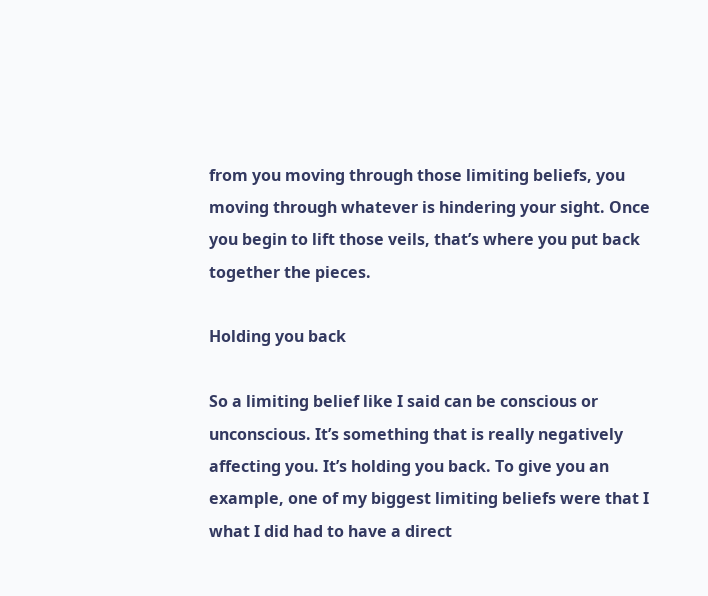from you moving through those limiting beliefs, you moving through whatever is hindering your sight. Once you begin to lift those veils, that’s where you put back together the pieces.

Holding you back

So a limiting belief like I said can be conscious or unconscious. It’s something that is really negatively affecting you. It’s holding you back. To give you an example, one of my biggest limiting beliefs were that I what I did had to have a direct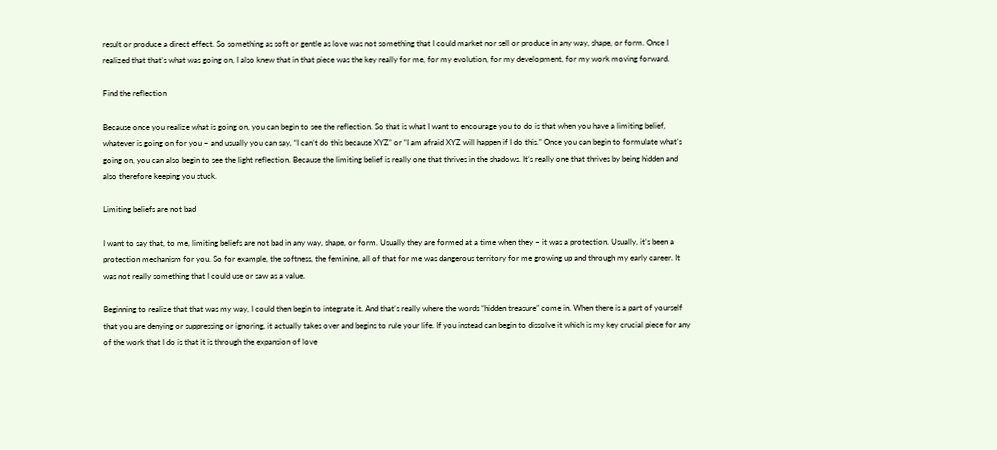result or produce a direct effect. So something as soft or gentle as love was not something that I could market nor sell or produce in any way, shape, or form. Once I realized that that’s what was going on, I also knew that in that piece was the key really for me, for my evolution, for my development, for my work moving forward.

Find the reflection

Because once you realize what is going on, you can begin to see the reflection. So that is what I want to encourage you to do is that when you have a limiting belief, whatever is going on for you – and usually you can say, “I can’t do this because XYZ” or “I am afraid XYZ will happen if I do this.” Once you can begin to formulate what’s going on, you can also begin to see the light reflection. Because the limiting belief is really one that thrives in the shadows. It’s really one that thrives by being hidden and also therefore keeping you stuck.

Limiting beliefs are not bad

I want to say that, to me, limiting beliefs are not bad in any way, shape, or form. Usually they are formed at a time when they – it was a protection. Usually, it’s been a protection mechanism for you. So for example, the softness, the feminine, all of that for me was dangerous territory for me growing up and through my early career. It was not really something that I could use or saw as a value.

Beginning to realize that that was my way, I could then begin to integrate it. And that’s really where the words “hidden treasure” come in. When there is a part of yourself that you are denying or suppressing or ignoring, it actually takes over and begins to rule your life. If you instead can begin to dissolve it which is my key crucial piece for any of the work that I do is that it is through the expansion of love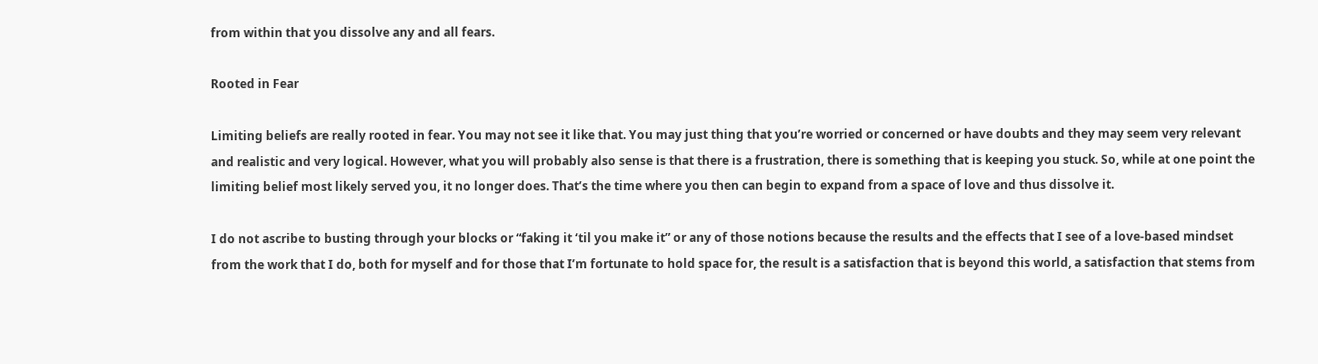from within that you dissolve any and all fears.

Rooted in Fear

Limiting beliefs are really rooted in fear. You may not see it like that. You may just thing that you’re worried or concerned or have doubts and they may seem very relevant and realistic and very logical. However, what you will probably also sense is that there is a frustration, there is something that is keeping you stuck. So, while at one point the limiting belief most likely served you, it no longer does. That’s the time where you then can begin to expand from a space of love and thus dissolve it.

I do not ascribe to busting through your blocks or “faking it ‘til you make it” or any of those notions because the results and the effects that I see of a love-based mindset from the work that I do, both for myself and for those that I’m fortunate to hold space for, the result is a satisfaction that is beyond this world, a satisfaction that stems from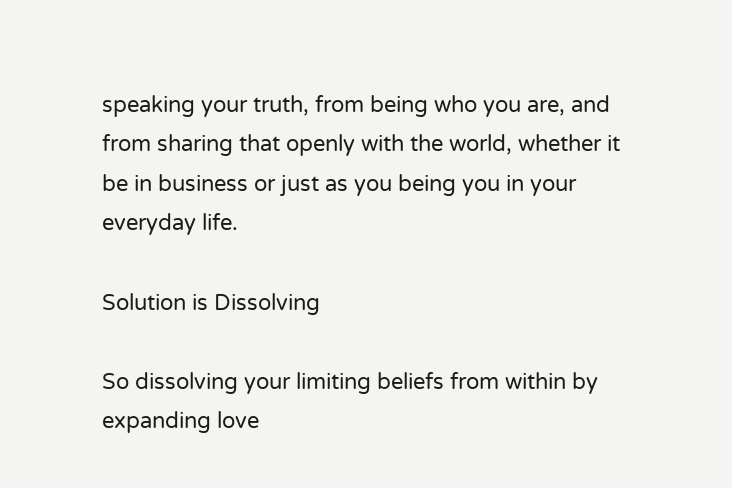speaking your truth, from being who you are, and from sharing that openly with the world, whether it be in business or just as you being you in your everyday life.

Solution is Dissolving

So dissolving your limiting beliefs from within by expanding love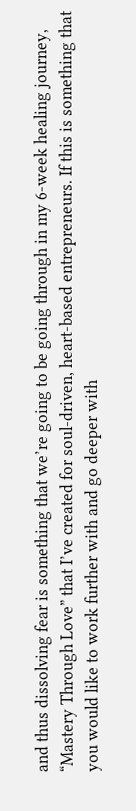and thus dissolving fear is something that we’re going to be going through in my 6-week healing journey, “Mastery Through Love” that I’ve created for soul-driven, heart-based entrepreneurs. If this is something that you would like to work further with and go deeper with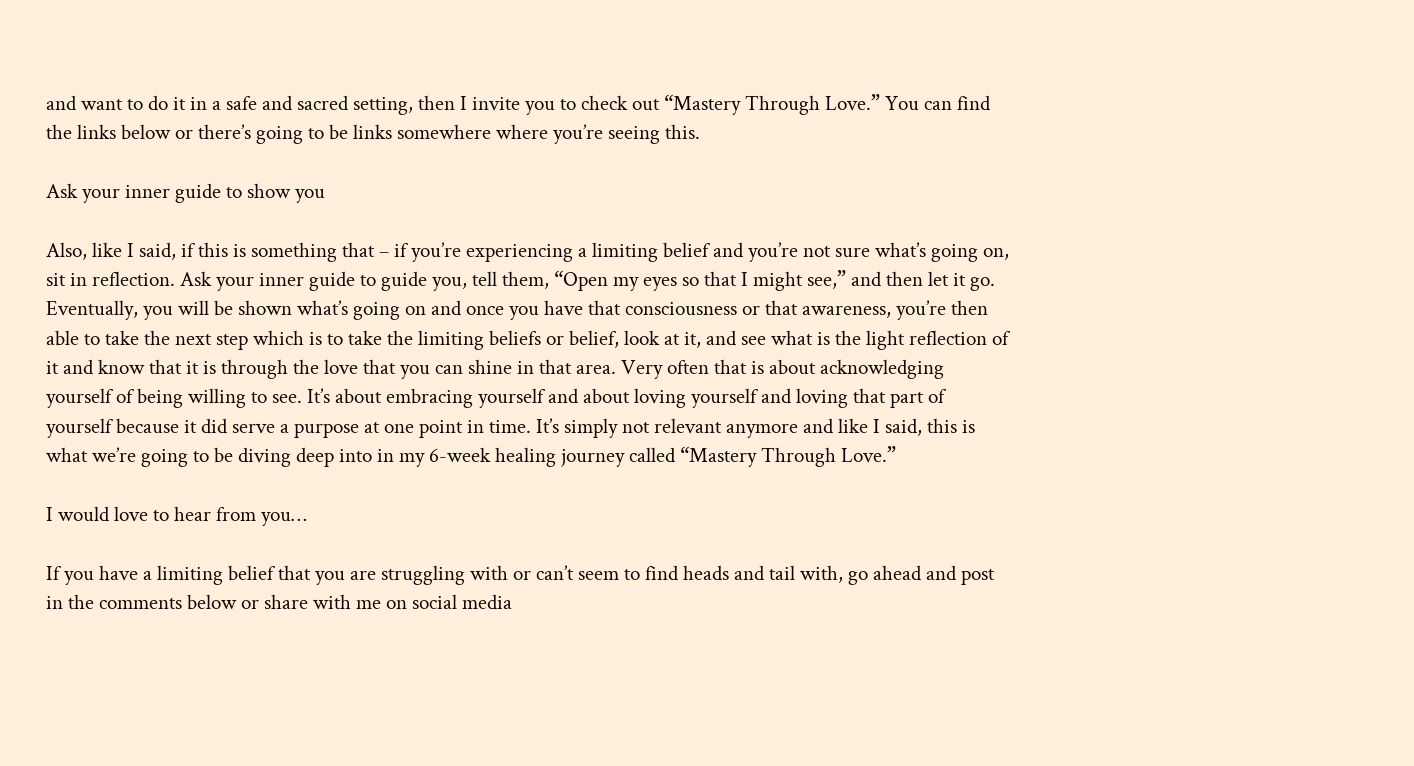and want to do it in a safe and sacred setting, then I invite you to check out “Mastery Through Love.” You can find the links below or there’s going to be links somewhere where you’re seeing this.

Ask your inner guide to show you

Also, like I said, if this is something that – if you’re experiencing a limiting belief and you’re not sure what’s going on, sit in reflection. Ask your inner guide to guide you, tell them, “Open my eyes so that I might see,” and then let it go. Eventually, you will be shown what’s going on and once you have that consciousness or that awareness, you’re then able to take the next step which is to take the limiting beliefs or belief, look at it, and see what is the light reflection of it and know that it is through the love that you can shine in that area. Very often that is about acknowledging yourself of being willing to see. It’s about embracing yourself and about loving yourself and loving that part of yourself because it did serve a purpose at one point in time. It’s simply not relevant anymore and like I said, this is what we’re going to be diving deep into in my 6-week healing journey called “Mastery Through Love.”

I would love to hear from you…

If you have a limiting belief that you are struggling with or can’t seem to find heads and tail with, go ahead and post in the comments below or share with me on social media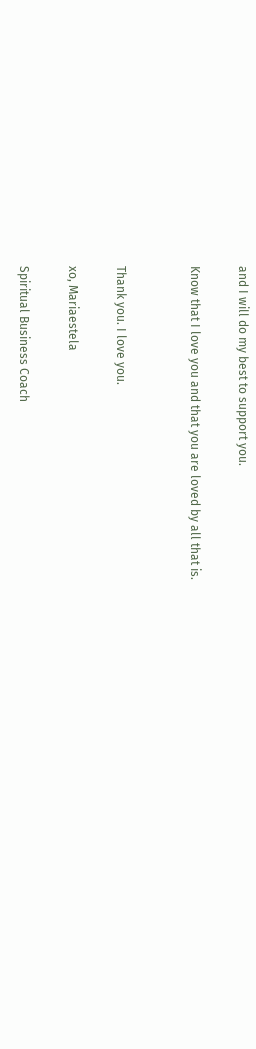and I will do my best to support you.

Know that I love you and that you are loved by all that is.


Thank you. I love you.

xo, Mariaestela

Spiritual Business Coach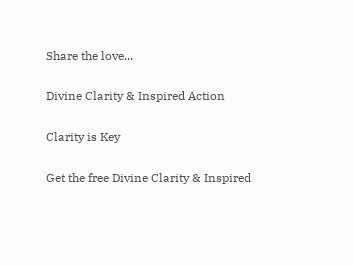Share the love...

Divine Clarity & Inspired Action

Clarity is Key

Get the free Divine Clarity & Inspired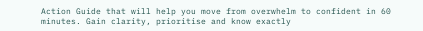Action Guide that will help you move from overwhelm to confident in 60 minutes. Gain clarity, prioritise and know exactly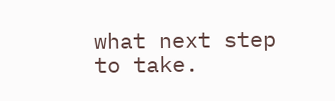what next step to take.